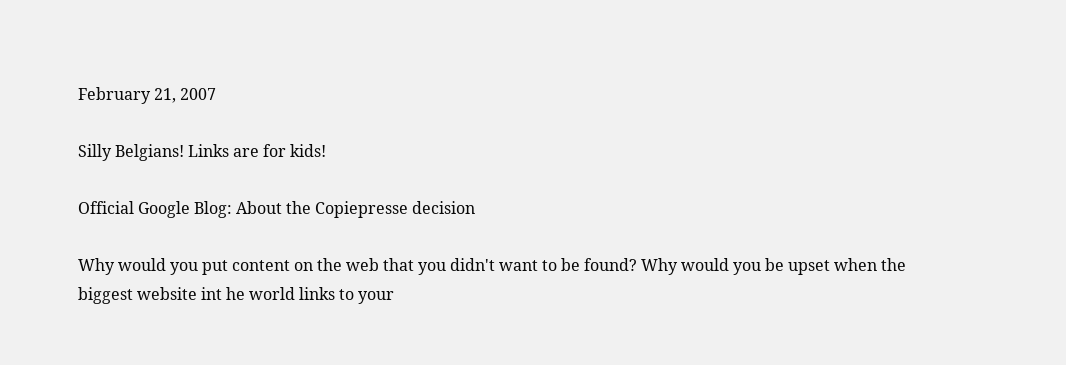February 21, 2007

Silly Belgians! Links are for kids!

Official Google Blog: About the Copiepresse decision

Why would you put content on the web that you didn't want to be found? Why would you be upset when the biggest website int he world links to your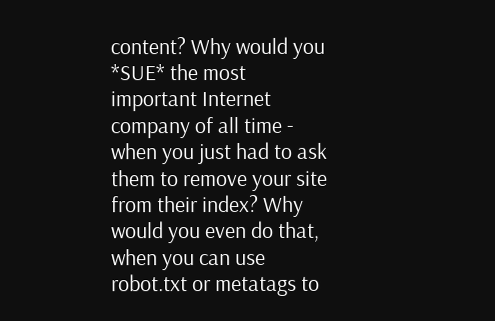content? Why would you *SUE* the most important Internet company of all time - when you just had to ask them to remove your site from their index? Why would you even do that, when you can use robot.txt or metatags to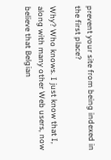prevent your site from being indexed in the first place?

Why? Who knows. I just know that I, along with many other Web users, now believe that Belgian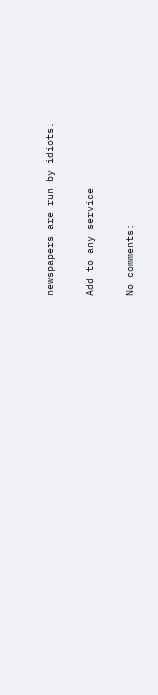newspapers are run by idiots.

Add to any service

No comments: